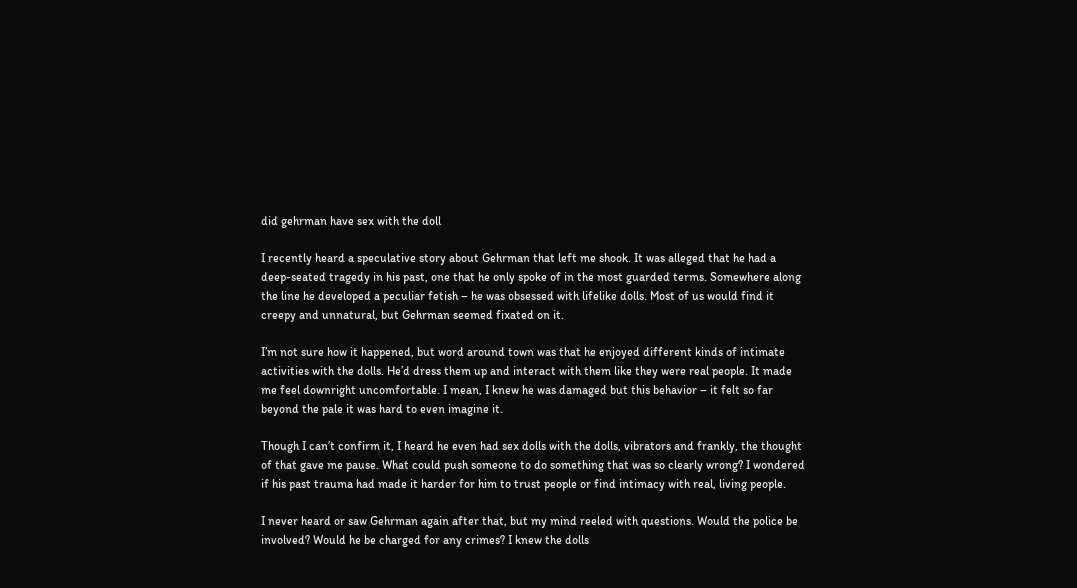did gehrman have sex with the doll

I recently heard a speculative story about Gehrman that left me shook. It was alleged that he had a deep-seated tragedy in his past, one that he only spoke of in the most guarded terms. Somewhere along the line he developed a peculiar fetish – he was obsessed with lifelike dolls. Most of us would find it creepy and unnatural, but Gehrman seemed fixated on it.

I’m not sure how it happened, but word around town was that he enjoyed different kinds of intimate activities with the dolls. He’d dress them up and interact with them like they were real people. It made me feel downright uncomfortable. I mean, I knew he was damaged but this behavior – it felt so far beyond the pale it was hard to even imagine it.

Though I can’t confirm it, I heard he even had sex dolls with the dolls, vibrators and frankly, the thought of that gave me pause. What could push someone to do something that was so clearly wrong? I wondered if his past trauma had made it harder for him to trust people or find intimacy with real, living people.

I never heard or saw Gehrman again after that, but my mind reeled with questions. Would the police be involved? Would he be charged for any crimes? I knew the dolls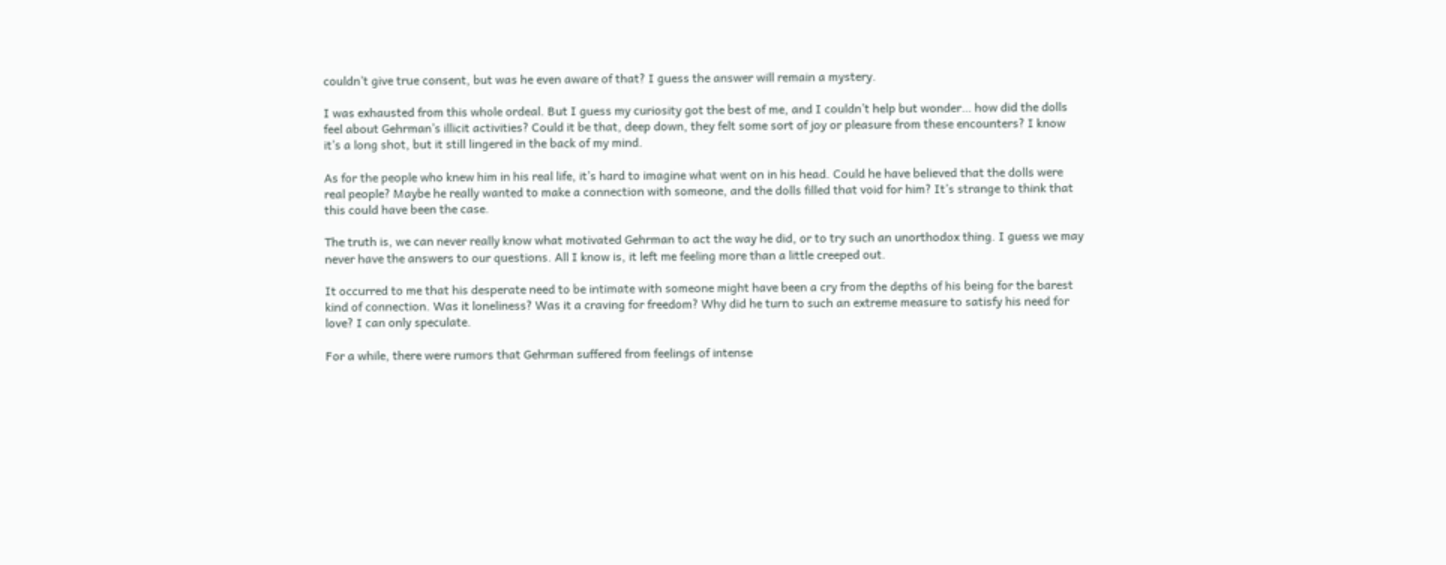couldn’t give true consent, but was he even aware of that? I guess the answer will remain a mystery.

I was exhausted from this whole ordeal. But I guess my curiosity got the best of me, and I couldn’t help but wonder… how did the dolls feel about Gehrman’s illicit activities? Could it be that, deep down, they felt some sort of joy or pleasure from these encounters? I know it’s a long shot, but it still lingered in the back of my mind.

As for the people who knew him in his real life, it’s hard to imagine what went on in his head. Could he have believed that the dolls were real people? Maybe he really wanted to make a connection with someone, and the dolls filled that void for him? It’s strange to think that this could have been the case.

The truth is, we can never really know what motivated Gehrman to act the way he did, or to try such an unorthodox thing. I guess we may never have the answers to our questions. All I know is, it left me feeling more than a little creeped out.

It occurred to me that his desperate need to be intimate with someone might have been a cry from the depths of his being for the barest kind of connection. Was it loneliness? Was it a craving for freedom? Why did he turn to such an extreme measure to satisfy his need for love? I can only speculate.

For a while, there were rumors that Gehrman suffered from feelings of intense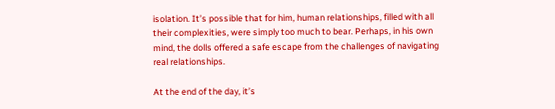isolation. It’s possible that for him, human relationships, filled with all their complexities, were simply too much to bear. Perhaps, in his own mind, the dolls offered a safe escape from the challenges of navigating real relationships.

At the end of the day, it’s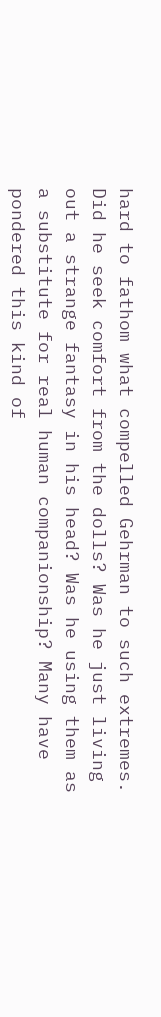hard to fathom what compelled Gehrman to such extremes. Did he seek comfort from the dolls? Was he just living out a strange fantasy in his head? Was he using them as a substitute for real human companionship? Many have pondered this kind of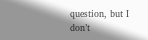question, but I don’t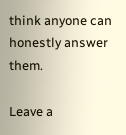think anyone can honestly answer them.

Leave a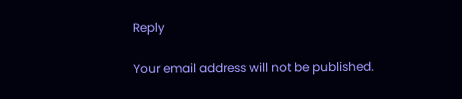Reply

Your email address will not be published.